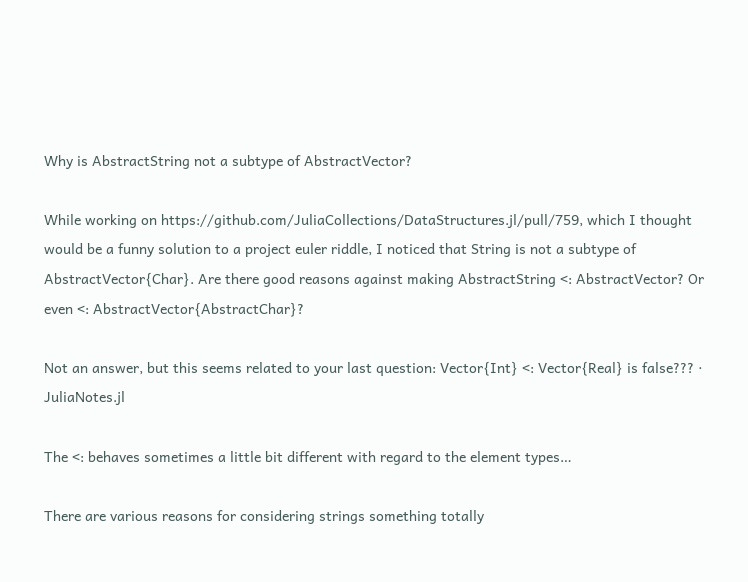Why is AbstractString not a subtype of AbstractVector?

While working on https://github.com/JuliaCollections/DataStructures.jl/pull/759, which I thought would be a funny solution to a project euler riddle, I noticed that String is not a subtype of AbstractVector{Char}. Are there good reasons against making AbstractString <: AbstractVector? Or even <: AbstractVector{AbstractChar}?

Not an answer, but this seems related to your last question: Vector{Int} <: Vector{Real} is false??? · JuliaNotes.jl

The <: behaves sometimes a little bit different with regard to the element types…

There are various reasons for considering strings something totally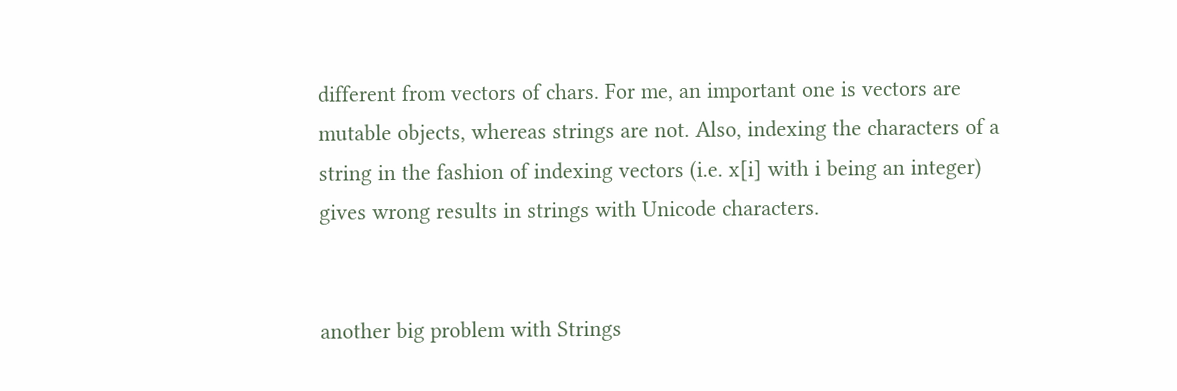different from vectors of chars. For me, an important one is vectors are mutable objects, whereas strings are not. Also, indexing the characters of a string in the fashion of indexing vectors (i.e. x[i] with i being an integer) gives wrong results in strings with Unicode characters.


another big problem with Strings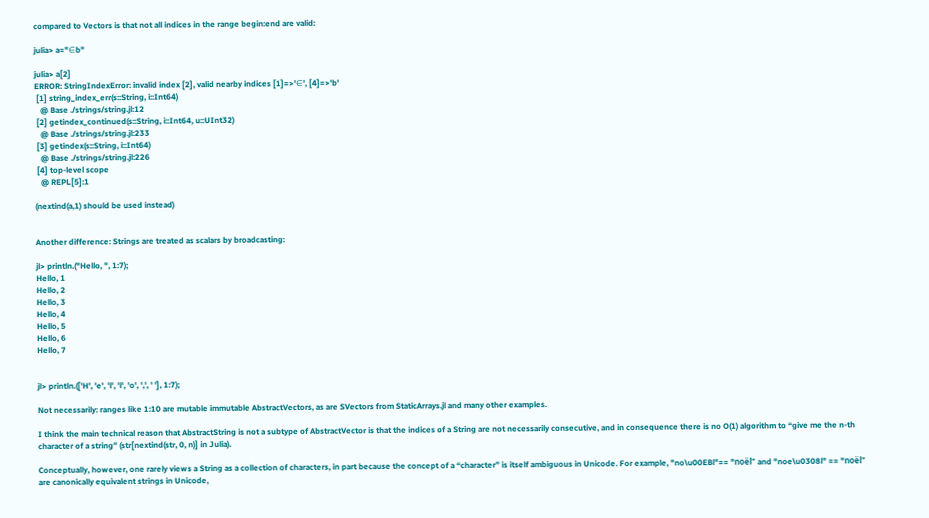compared to Vectors is that not all indices in the range begin:end are valid:

julia> a="∈b"

julia> a[2]
ERROR: StringIndexError: invalid index [2], valid nearby indices [1]=>'∈', [4]=>'b'
 [1] string_index_err(s::String, i::Int64)
   @ Base ./strings/string.jl:12
 [2] getindex_continued(s::String, i::Int64, u::UInt32)
   @ Base ./strings/string.jl:233
 [3] getindex(s::String, i::Int64)
   @ Base ./strings/string.jl:226
 [4] top-level scope
   @ REPL[5]:1

(nextind(a,1) should be used instead)


Another difference: Strings are treated as scalars by broadcasting:

jl> println.("Hello, ", 1:7);
Hello, 1
Hello, 2
Hello, 3
Hello, 4
Hello, 5
Hello, 6
Hello, 7


jl> println.(['H', 'e', 'l', 'l', 'o', ',', ' '], 1:7);

Not necessarily: ranges like 1:10 are mutable immutable AbstractVectors, as are SVectors from StaticArrays.jl and many other examples.

I think the main technical reason that AbstractString is not a subtype of AbstractVector is that the indices of a String are not necessarily consecutive, and in consequence there is no O(1) algorithm to “give me the n-th character of a string” (str[nextind(str, 0, n)] in Julia).

Conceptually, however, one rarely views a String as a collection of characters, in part because the concept of a “character” is itself ambiguous in Unicode. For example, "no\u00EBl"== "noël" and "noe\u0308l" == "noël" are canonically equivalent strings in Unicode,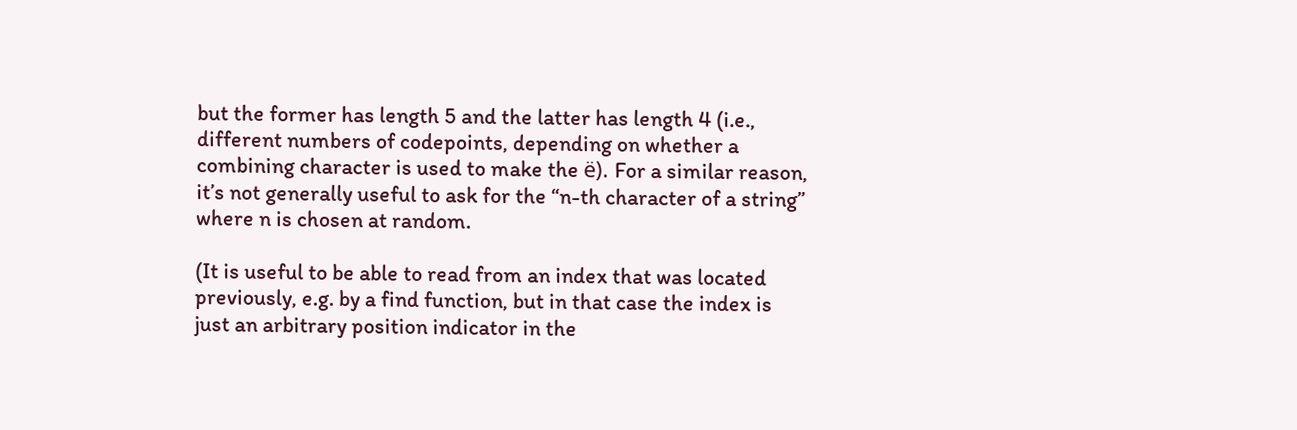but the former has length 5 and the latter has length 4 (i.e., different numbers of codepoints, depending on whether a combining character is used to make the ë). For a similar reason, it’s not generally useful to ask for the “n-th character of a string” where n is chosen at random.

(It is useful to be able to read from an index that was located previously, e.g. by a find function, but in that case the index is just an arbitrary position indicator in the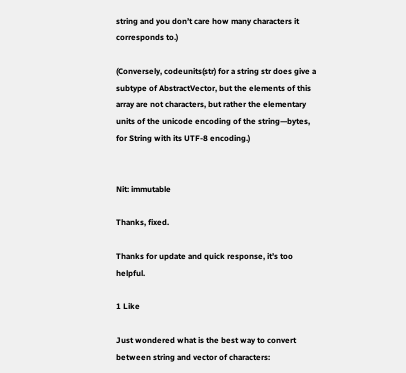string and you don’t care how many characters it corresponds to.)

(Conversely, codeunits(str) for a string str does give a subtype of AbstractVector, but the elements of this array are not characters, but rather the elementary units of the unicode encoding of the string—bytes, for String with its UTF-8 encoding.)


Nit: immutable

Thanks, fixed.

Thanks for update and quick response, it’s too helpful.

1 Like

Just wondered what is the best way to convert between string and vector of characters: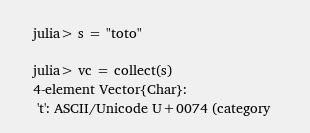julia> s = "toto"

julia> vc = collect(s)
4-element Vector{Char}:
 't': ASCII/Unicode U+0074 (category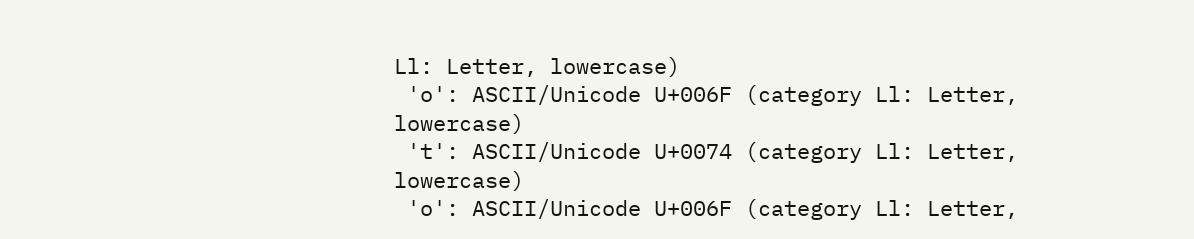Ll: Letter, lowercase)
 'o': ASCII/Unicode U+006F (category Ll: Letter, lowercase)
 't': ASCII/Unicode U+0074 (category Ll: Letter, lowercase)
 'o': ASCII/Unicode U+006F (category Ll: Letter,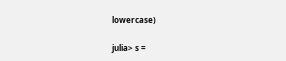lowercase)

julia> s =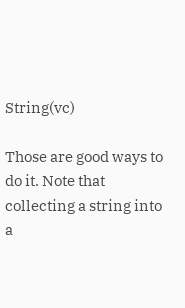String(vc)

Those are good ways to do it. Note that collecting a string into a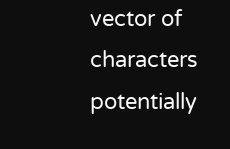vector of characters potentially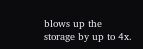blows up the storage by up to 4x.